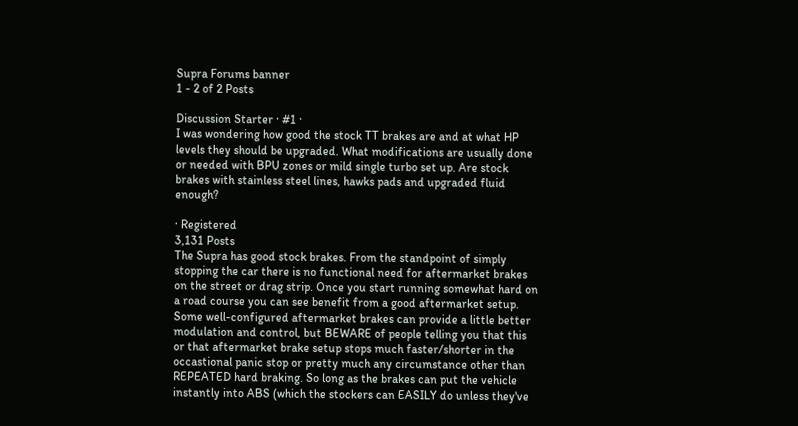Supra Forums banner
1 - 2 of 2 Posts

Discussion Starter · #1 ·
I was wondering how good the stock TT brakes are and at what HP levels they should be upgraded. What modifications are usually done or needed with BPU zones or mild single turbo set up. Are stock brakes with stainless steel lines, hawks pads and upgraded fluid enough?

· Registered
3,131 Posts
The Supra has good stock brakes. From the standpoint of simply stopping the car there is no functional need for aftermarket brakes on the street or drag strip. Once you start running somewhat hard on a road course you can see benefit from a good aftermarket setup. Some well-configured aftermarket brakes can provide a little better modulation and control, but BEWARE of people telling you that this or that aftermarket brake setup stops much faster/shorter in the occastional panic stop or pretty much any circumstance other than REPEATED hard braking. So long as the brakes can put the vehicle instantly into ABS (which the stockers can EASILY do unless they've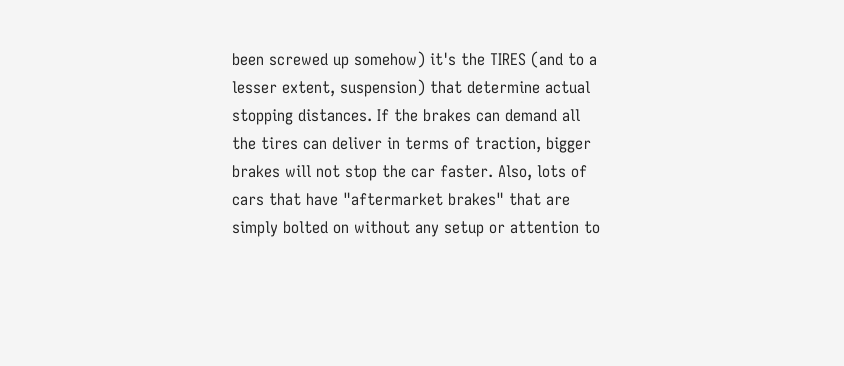been screwed up somehow) it's the TIRES (and to a lesser extent, suspension) that determine actual stopping distances. If the brakes can demand all the tires can deliver in terms of traction, bigger brakes will not stop the car faster. Also, lots of cars that have "aftermarket brakes" that are simply bolted on without any setup or attention to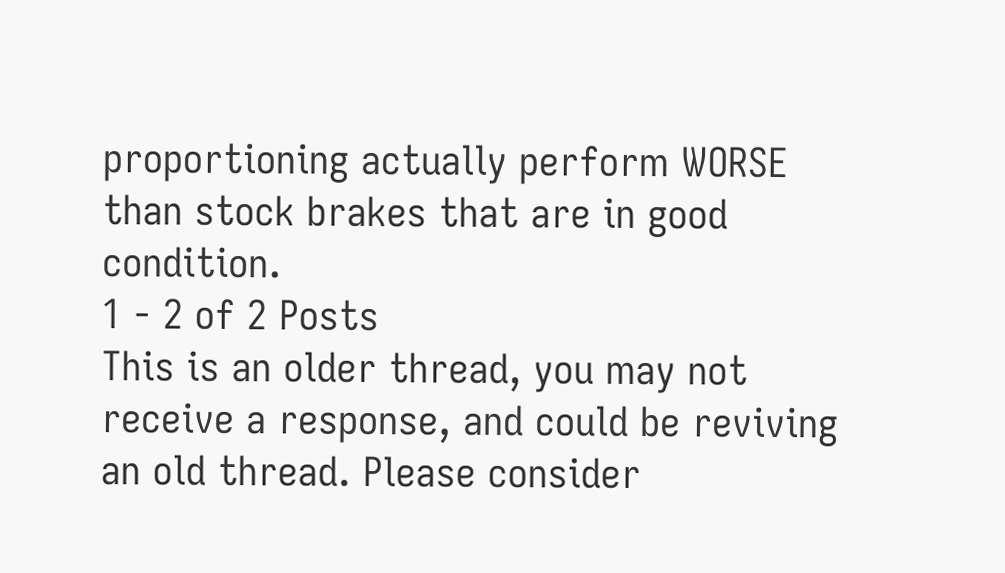proportioning actually perform WORSE than stock brakes that are in good condition.
1 - 2 of 2 Posts
This is an older thread, you may not receive a response, and could be reviving an old thread. Please consider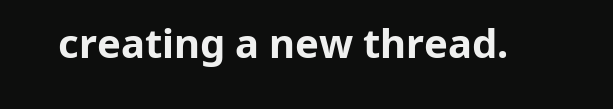creating a new thread.